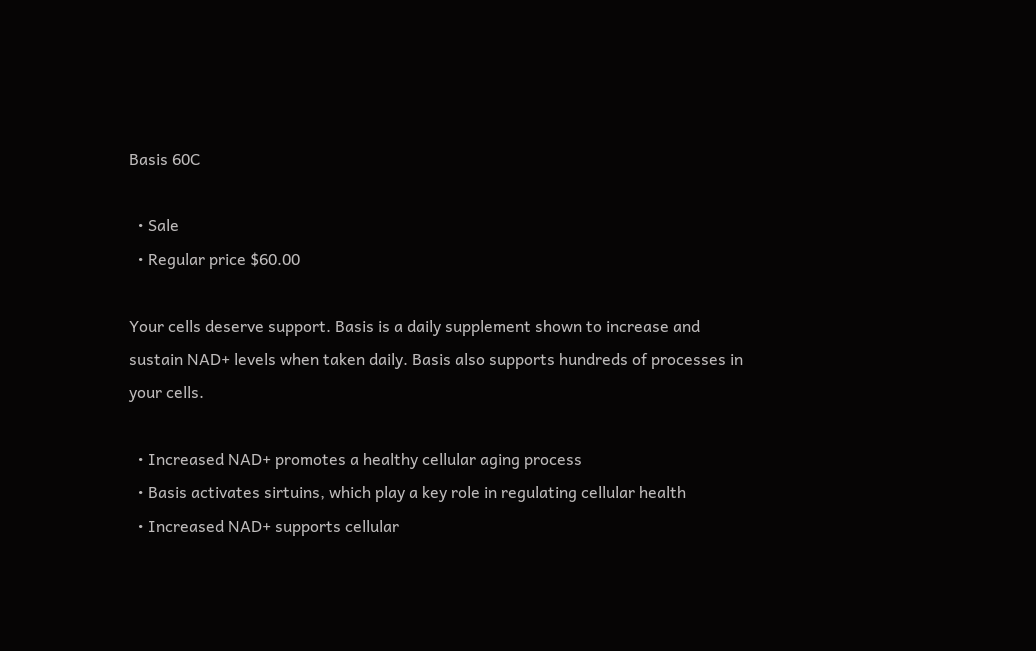Basis 60C

  • Sale
  • Regular price $60.00

Your cells deserve support. Basis is a daily supplement shown to increase and sustain NAD+ levels when taken daily. Basis also supports hundreds of processes in your cells.

  • Increased NAD+ promotes a healthy cellular aging process
  • Basis activates sirtuins, which play a key role in regulating cellular health
  • Increased NAD+ supports cellular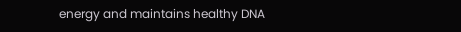energy and maintains healthy DNA